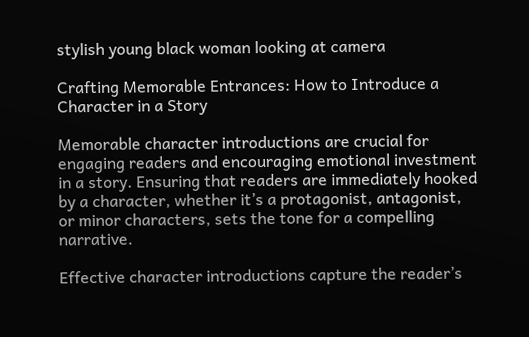stylish young black woman looking at camera

Crafting Memorable Entrances: How to Introduce a Character in a Story

Memorable character introductions are crucial for engaging readers and encouraging emotional investment in a story. Ensuring that readers are immediately hooked by a character, whether it’s a protagonist, antagonist, or minor characters, sets the tone for a compelling narrative.

Effective character introductions capture the reader’s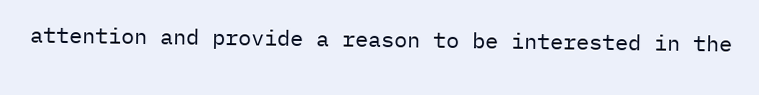attention and provide a reason to be interested in the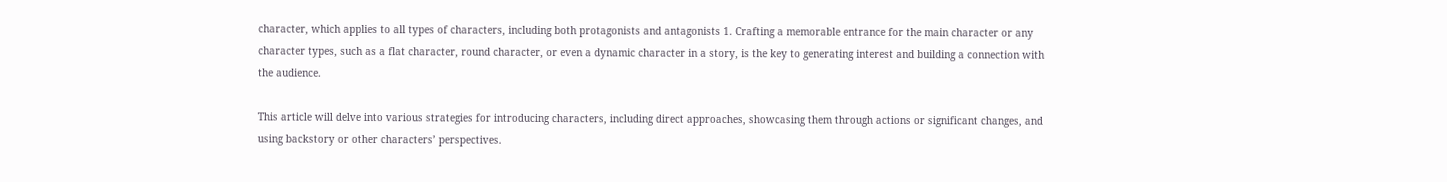character, which applies to all types of characters, including both protagonists and antagonists 1. Crafting a memorable entrance for the main character or any character types, such as a flat character, round character, or even a dynamic character in a story, is the key to generating interest and building a connection with the audience.

This article will delve into various strategies for introducing characters, including direct approaches, showcasing them through actions or significant changes, and using backstory or other characters’ perspectives.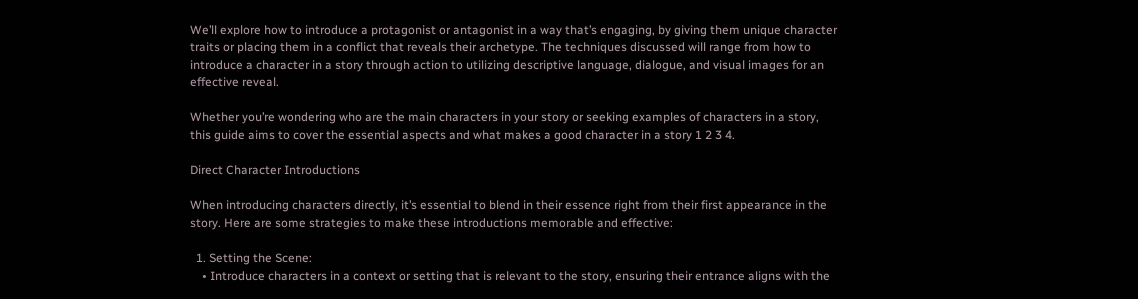We’ll explore how to introduce a protagonist or antagonist in a way that’s engaging, by giving them unique character traits or placing them in a conflict that reveals their archetype. The techniques discussed will range from how to introduce a character in a story through action to utilizing descriptive language, dialogue, and visual images for an effective reveal.

Whether you’re wondering who are the main characters in your story or seeking examples of characters in a story, this guide aims to cover the essential aspects and what makes a good character in a story 1 2 3 4.

Direct Character Introductions

When introducing characters directly, it’s essential to blend in their essence right from their first appearance in the story. Here are some strategies to make these introductions memorable and effective:

  1. Setting the Scene:
    • Introduce characters in a context or setting that is relevant to the story, ensuring their entrance aligns with the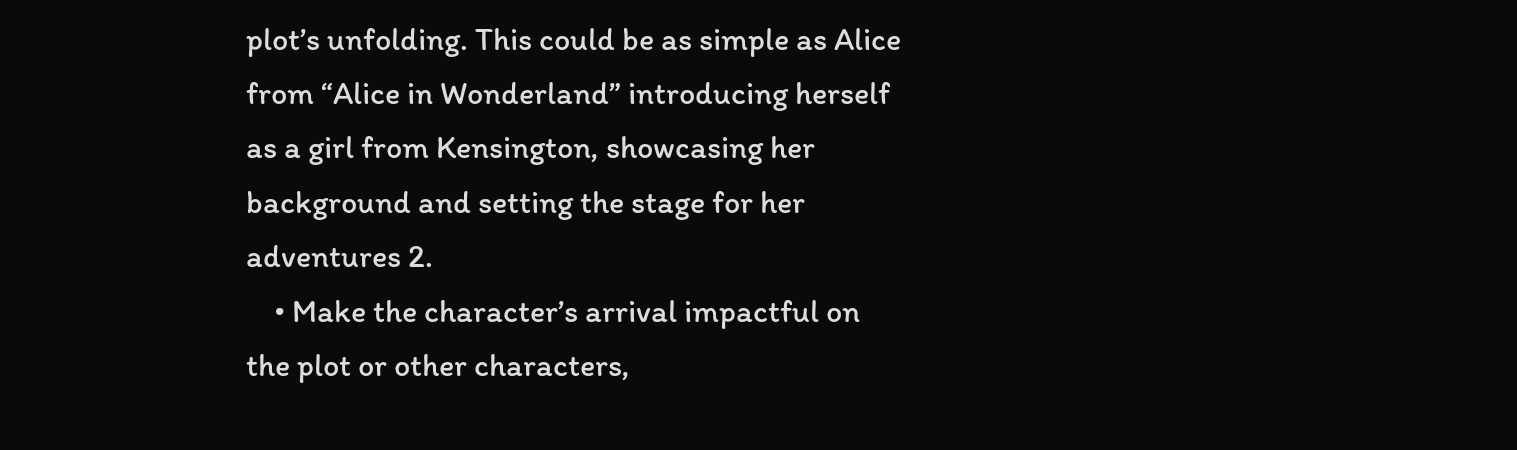plot’s unfolding. This could be as simple as Alice from “Alice in Wonderland” introducing herself as a girl from Kensington, showcasing her background and setting the stage for her adventures 2.
    • Make the character’s arrival impactful on the plot or other characters,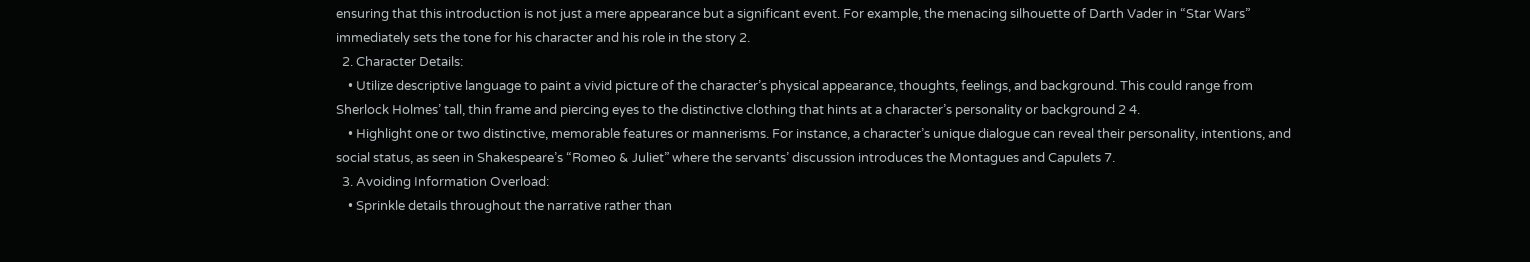ensuring that this introduction is not just a mere appearance but a significant event. For example, the menacing silhouette of Darth Vader in “Star Wars” immediately sets the tone for his character and his role in the story 2.
  2. Character Details:
    • Utilize descriptive language to paint a vivid picture of the character’s physical appearance, thoughts, feelings, and background. This could range from Sherlock Holmes’ tall, thin frame and piercing eyes to the distinctive clothing that hints at a character’s personality or background 2 4.
    • Highlight one or two distinctive, memorable features or mannerisms. For instance, a character’s unique dialogue can reveal their personality, intentions, and social status, as seen in Shakespeare’s “Romeo & Juliet” where the servants’ discussion introduces the Montagues and Capulets 7.
  3. Avoiding Information Overload:
    • Sprinkle details throughout the narrative rather than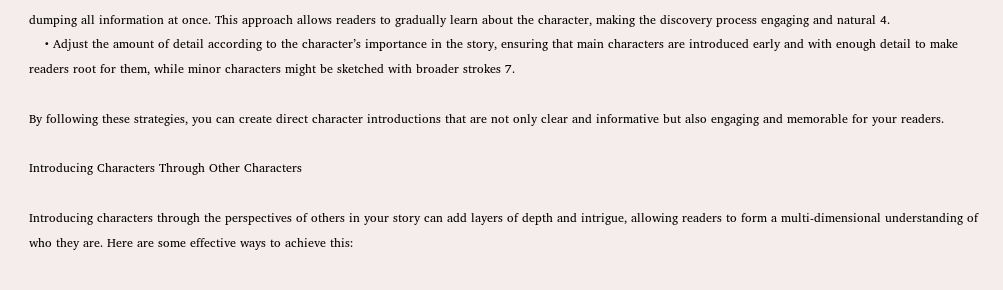dumping all information at once. This approach allows readers to gradually learn about the character, making the discovery process engaging and natural 4.
    • Adjust the amount of detail according to the character’s importance in the story, ensuring that main characters are introduced early and with enough detail to make readers root for them, while minor characters might be sketched with broader strokes 7.

By following these strategies, you can create direct character introductions that are not only clear and informative but also engaging and memorable for your readers.

Introducing Characters Through Other Characters

Introducing characters through the perspectives of others in your story can add layers of depth and intrigue, allowing readers to form a multi-dimensional understanding of who they are. Here are some effective ways to achieve this: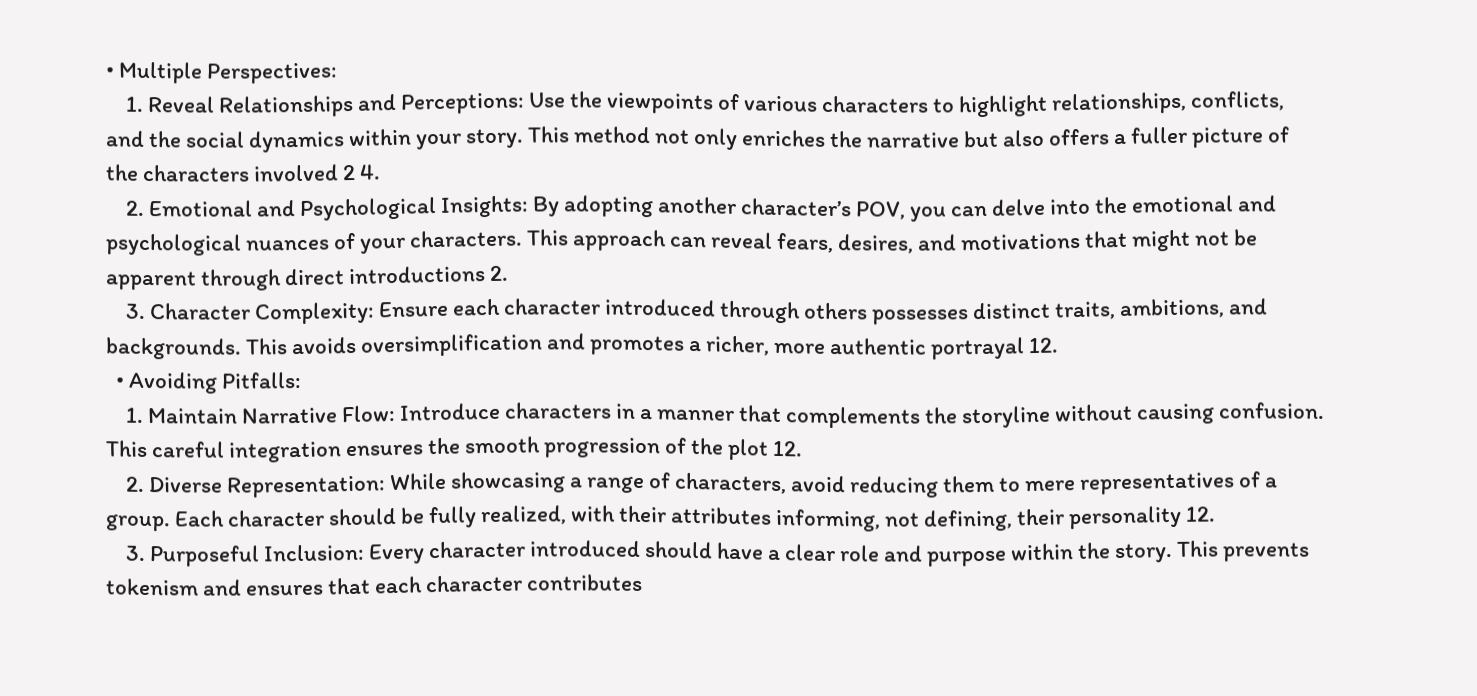• Multiple Perspectives:
    1. Reveal Relationships and Perceptions: Use the viewpoints of various characters to highlight relationships, conflicts, and the social dynamics within your story. This method not only enriches the narrative but also offers a fuller picture of the characters involved 2 4.
    2. Emotional and Psychological Insights: By adopting another character’s POV, you can delve into the emotional and psychological nuances of your characters. This approach can reveal fears, desires, and motivations that might not be apparent through direct introductions 2.
    3. Character Complexity: Ensure each character introduced through others possesses distinct traits, ambitions, and backgrounds. This avoids oversimplification and promotes a richer, more authentic portrayal 12.
  • Avoiding Pitfalls:
    1. Maintain Narrative Flow: Introduce characters in a manner that complements the storyline without causing confusion. This careful integration ensures the smooth progression of the plot 12.
    2. Diverse Representation: While showcasing a range of characters, avoid reducing them to mere representatives of a group. Each character should be fully realized, with their attributes informing, not defining, their personality 12.
    3. Purposeful Inclusion: Every character introduced should have a clear role and purpose within the story. This prevents tokenism and ensures that each character contributes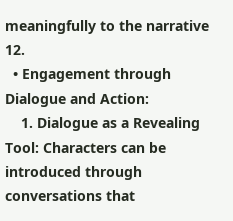meaningfully to the narrative 12.
  • Engagement through Dialogue and Action:
    1. Dialogue as a Revealing Tool: Characters can be introduced through conversations that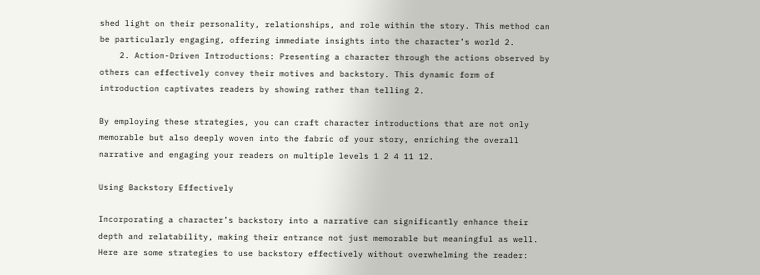shed light on their personality, relationships, and role within the story. This method can be particularly engaging, offering immediate insights into the character’s world 2.
    2. Action-Driven Introductions: Presenting a character through the actions observed by others can effectively convey their motives and backstory. This dynamic form of introduction captivates readers by showing rather than telling 2.

By employing these strategies, you can craft character introductions that are not only memorable but also deeply woven into the fabric of your story, enriching the overall narrative and engaging your readers on multiple levels 1 2 4 11 12.

Using Backstory Effectively

Incorporating a character’s backstory into a narrative can significantly enhance their depth and relatability, making their entrance not just memorable but meaningful as well. Here are some strategies to use backstory effectively without overwhelming the reader: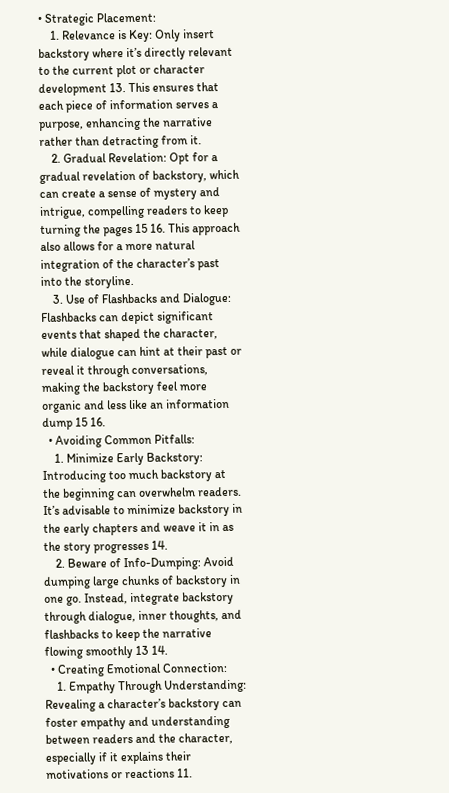• Strategic Placement:
    1. Relevance is Key: Only insert backstory where it’s directly relevant to the current plot or character development 13. This ensures that each piece of information serves a purpose, enhancing the narrative rather than detracting from it.
    2. Gradual Revelation: Opt for a gradual revelation of backstory, which can create a sense of mystery and intrigue, compelling readers to keep turning the pages 15 16. This approach also allows for a more natural integration of the character’s past into the storyline.
    3. Use of Flashbacks and Dialogue: Flashbacks can depict significant events that shaped the character, while dialogue can hint at their past or reveal it through conversations, making the backstory feel more organic and less like an information dump 15 16.
  • Avoiding Common Pitfalls:
    1. Minimize Early Backstory: Introducing too much backstory at the beginning can overwhelm readers. It’s advisable to minimize backstory in the early chapters and weave it in as the story progresses 14.
    2. Beware of Info-Dumping: Avoid dumping large chunks of backstory in one go. Instead, integrate backstory through dialogue, inner thoughts, and flashbacks to keep the narrative flowing smoothly 13 14.
  • Creating Emotional Connection:
    1. Empathy Through Understanding: Revealing a character’s backstory can foster empathy and understanding between readers and the character, especially if it explains their motivations or reactions 11.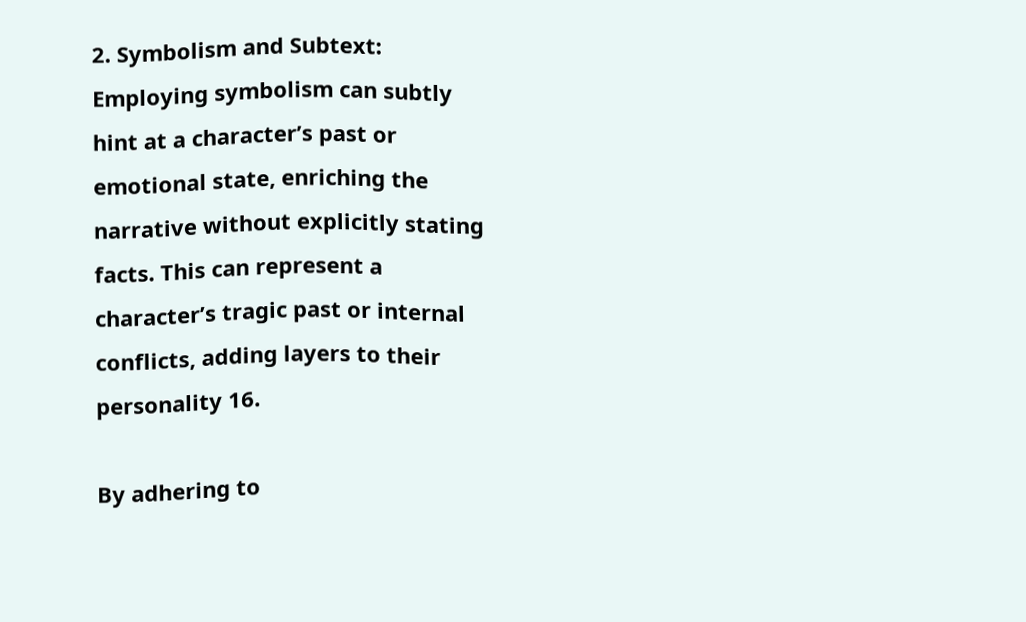2. Symbolism and Subtext: Employing symbolism can subtly hint at a character’s past or emotional state, enriching the narrative without explicitly stating facts. This can represent a character’s tragic past or internal conflicts, adding layers to their personality 16.

By adhering to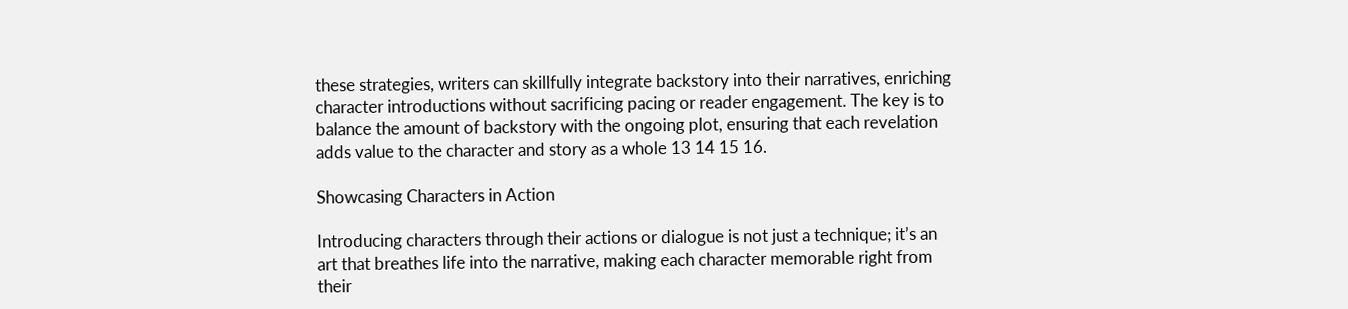these strategies, writers can skillfully integrate backstory into their narratives, enriching character introductions without sacrificing pacing or reader engagement. The key is to balance the amount of backstory with the ongoing plot, ensuring that each revelation adds value to the character and story as a whole 13 14 15 16.

Showcasing Characters in Action

Introducing characters through their actions or dialogue is not just a technique; it’s an art that breathes life into the narrative, making each character memorable right from their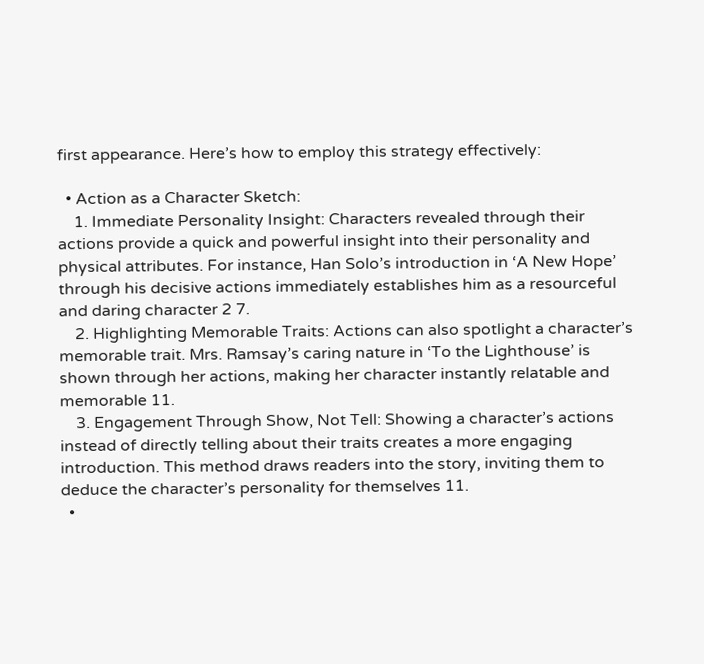first appearance. Here’s how to employ this strategy effectively:

  • Action as a Character Sketch:
    1. Immediate Personality Insight: Characters revealed through their actions provide a quick and powerful insight into their personality and physical attributes. For instance, Han Solo’s introduction in ‘A New Hope’ through his decisive actions immediately establishes him as a resourceful and daring character 2 7.
    2. Highlighting Memorable Traits: Actions can also spotlight a character’s memorable trait. Mrs. Ramsay’s caring nature in ‘To the Lighthouse’ is shown through her actions, making her character instantly relatable and memorable 11.
    3. Engagement Through Show, Not Tell: Showing a character’s actions instead of directly telling about their traits creates a more engaging introduction. This method draws readers into the story, inviting them to deduce the character’s personality for themselves 11.
  •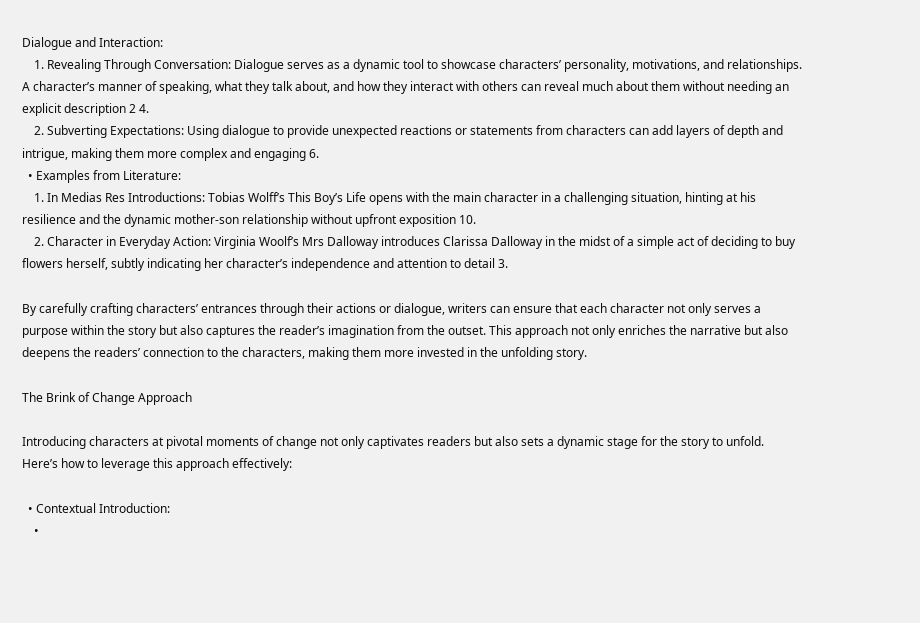Dialogue and Interaction:
    1. Revealing Through Conversation: Dialogue serves as a dynamic tool to showcase characters’ personality, motivations, and relationships. A character’s manner of speaking, what they talk about, and how they interact with others can reveal much about them without needing an explicit description 2 4.
    2. Subverting Expectations: Using dialogue to provide unexpected reactions or statements from characters can add layers of depth and intrigue, making them more complex and engaging 6.
  • Examples from Literature:
    1. In Medias Res Introductions: Tobias Wolff’s This Boy’s Life opens with the main character in a challenging situation, hinting at his resilience and the dynamic mother-son relationship without upfront exposition 10.
    2. Character in Everyday Action: Virginia Woolf’s Mrs Dalloway introduces Clarissa Dalloway in the midst of a simple act of deciding to buy flowers herself, subtly indicating her character’s independence and attention to detail 3.

By carefully crafting characters’ entrances through their actions or dialogue, writers can ensure that each character not only serves a purpose within the story but also captures the reader’s imagination from the outset. This approach not only enriches the narrative but also deepens the readers’ connection to the characters, making them more invested in the unfolding story.

The Brink of Change Approach

Introducing characters at pivotal moments of change not only captivates readers but also sets a dynamic stage for the story to unfold. Here’s how to leverage this approach effectively:

  • Contextual Introduction:
    •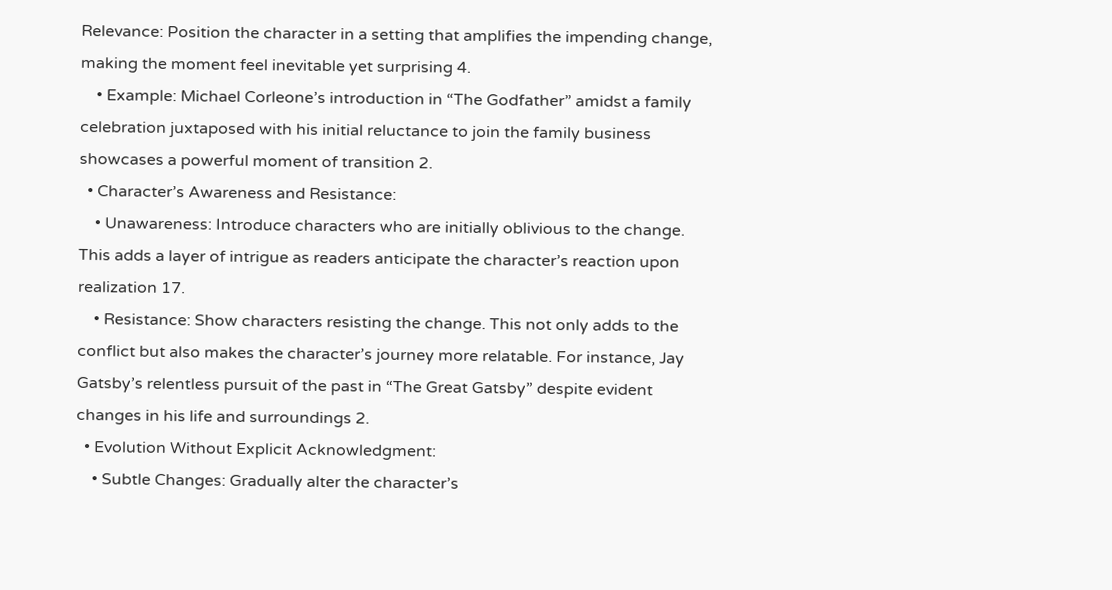Relevance: Position the character in a setting that amplifies the impending change, making the moment feel inevitable yet surprising 4.
    • Example: Michael Corleone’s introduction in “The Godfather” amidst a family celebration juxtaposed with his initial reluctance to join the family business showcases a powerful moment of transition 2.
  • Character’s Awareness and Resistance:
    • Unawareness: Introduce characters who are initially oblivious to the change. This adds a layer of intrigue as readers anticipate the character’s reaction upon realization 17.
    • Resistance: Show characters resisting the change. This not only adds to the conflict but also makes the character’s journey more relatable. For instance, Jay Gatsby’s relentless pursuit of the past in “The Great Gatsby” despite evident changes in his life and surroundings 2.
  • Evolution Without Explicit Acknowledgment:
    • Subtle Changes: Gradually alter the character’s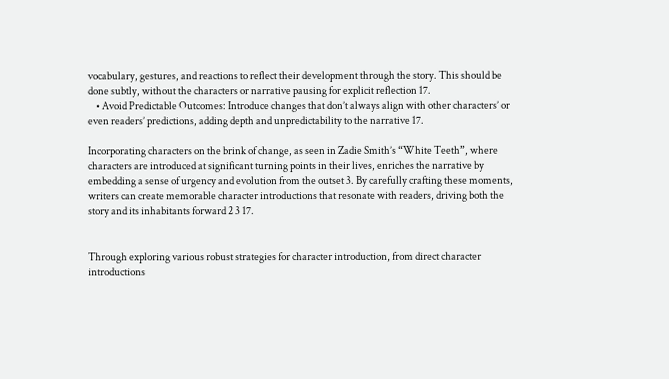vocabulary, gestures, and reactions to reflect their development through the story. This should be done subtly, without the characters or narrative pausing for explicit reflection 17.
    • Avoid Predictable Outcomes: Introduce changes that don’t always align with other characters’ or even readers’ predictions, adding depth and unpredictability to the narrative 17.

Incorporating characters on the brink of change, as seen in Zadie Smith’s “White Teeth”, where characters are introduced at significant turning points in their lives, enriches the narrative by embedding a sense of urgency and evolution from the outset 3. By carefully crafting these moments, writers can create memorable character introductions that resonate with readers, driving both the story and its inhabitants forward 2 3 17.


Through exploring various robust strategies for character introduction, from direct character introductions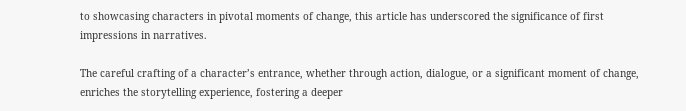to showcasing characters in pivotal moments of change, this article has underscored the significance of first impressions in narratives.

The careful crafting of a character’s entrance, whether through action, dialogue, or a significant moment of change, enriches the storytelling experience, fostering a deeper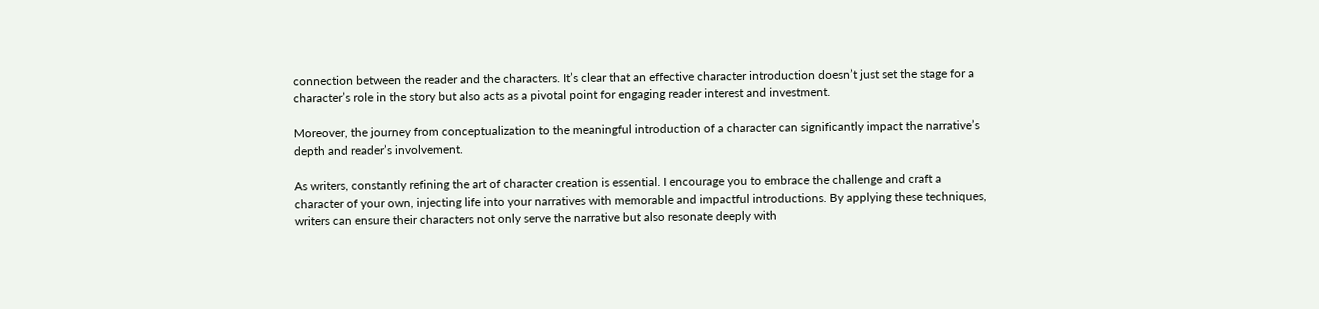connection between the reader and the characters. It’s clear that an effective character introduction doesn’t just set the stage for a character’s role in the story but also acts as a pivotal point for engaging reader interest and investment.

Moreover, the journey from conceptualization to the meaningful introduction of a character can significantly impact the narrative’s depth and reader’s involvement.

As writers, constantly refining the art of character creation is essential. I encourage you to embrace the challenge and craft a character of your own, injecting life into your narratives with memorable and impactful introductions. By applying these techniques, writers can ensure their characters not only serve the narrative but also resonate deeply with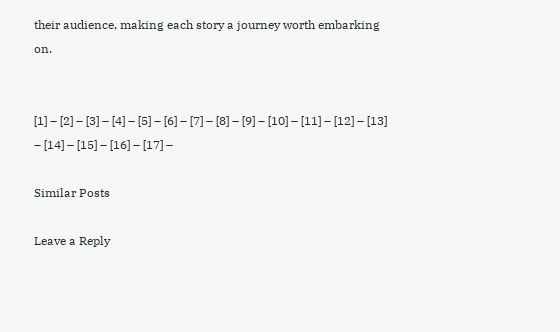their audience, making each story a journey worth embarking on.


[1] – [2] – [3] – [4] – [5] – [6] – [7] – [8] – [9] – [10] – [11] – [12] – [13] – [14] – [15] – [16] – [17] –

Similar Posts

Leave a Reply